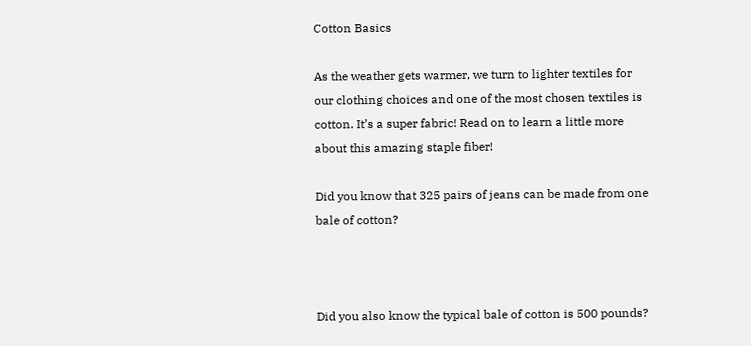Cotton Basics

As the weather gets warmer, we turn to lighter textiles for our clothing choices and one of the most chosen textiles is cotton. It’s a super fabric! Read on to learn a little more about this amazing staple fiber!

Did you know that 325 pairs of jeans can be made from one bale of cotton?



Did you also know the typical bale of cotton is 500 pounds?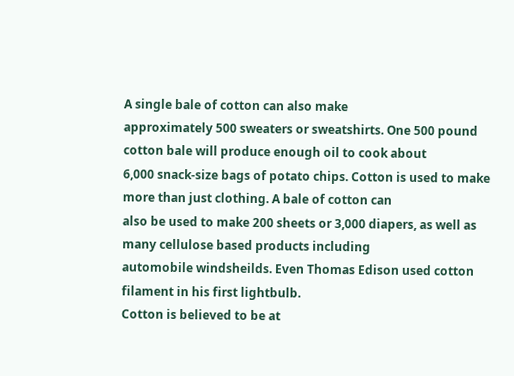A single bale of cotton can also make
approximately 500 sweaters or sweatshirts. One 500 pound cotton bale will produce enough oil to cook about
6,000 snack-size bags of potato chips. Cotton is used to make more than just clothing. A bale of cotton can
also be used to make 200 sheets or 3,000 diapers, as well as many cellulose based products including
automobile windsheilds. Even Thomas Edison used cotton filament in his first lightbulb.
Cotton is believed to be at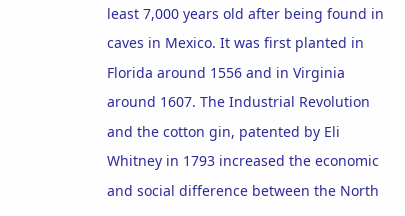least 7,000 years old after being found in caves in Mexico. It was first planted in
Florida around 1556 and in Virginia around 1607. The Industrial Revolution and the cotton gin, patented by Eli
Whitney in 1793 increased the economic and social difference between the North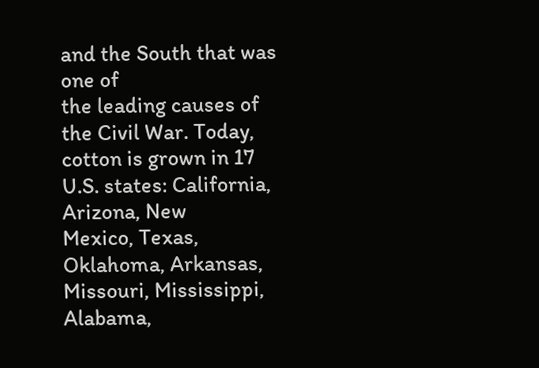and the South that was one of
the leading causes of the Civil War. Today, cotton is grown in 17 U.S. states: California, Arizona, New
Mexico, Texas, Oklahoma, Arkansas, Missouri, Mississippi, Alabama,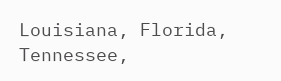Louisiana, Florida, Tennessee,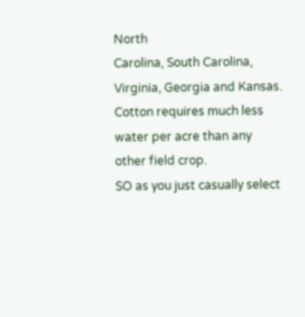North
Carolina, South Carolina, Virginia, Georgia and Kansas. Cotton requires much less water per acre than any
other field crop.
SO as you just casually select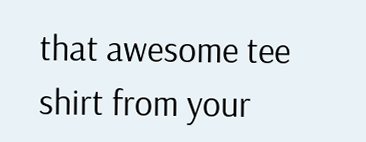that awesome tee shirt from your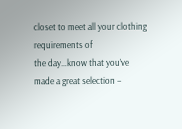closet to meet all your clothing requirements of
the day…know that you’ve made a great selection –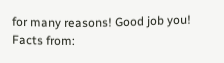for many reasons! Good job you!
Facts from: